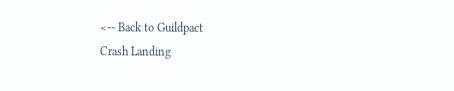<-- Back to Guildpact
Crash Landing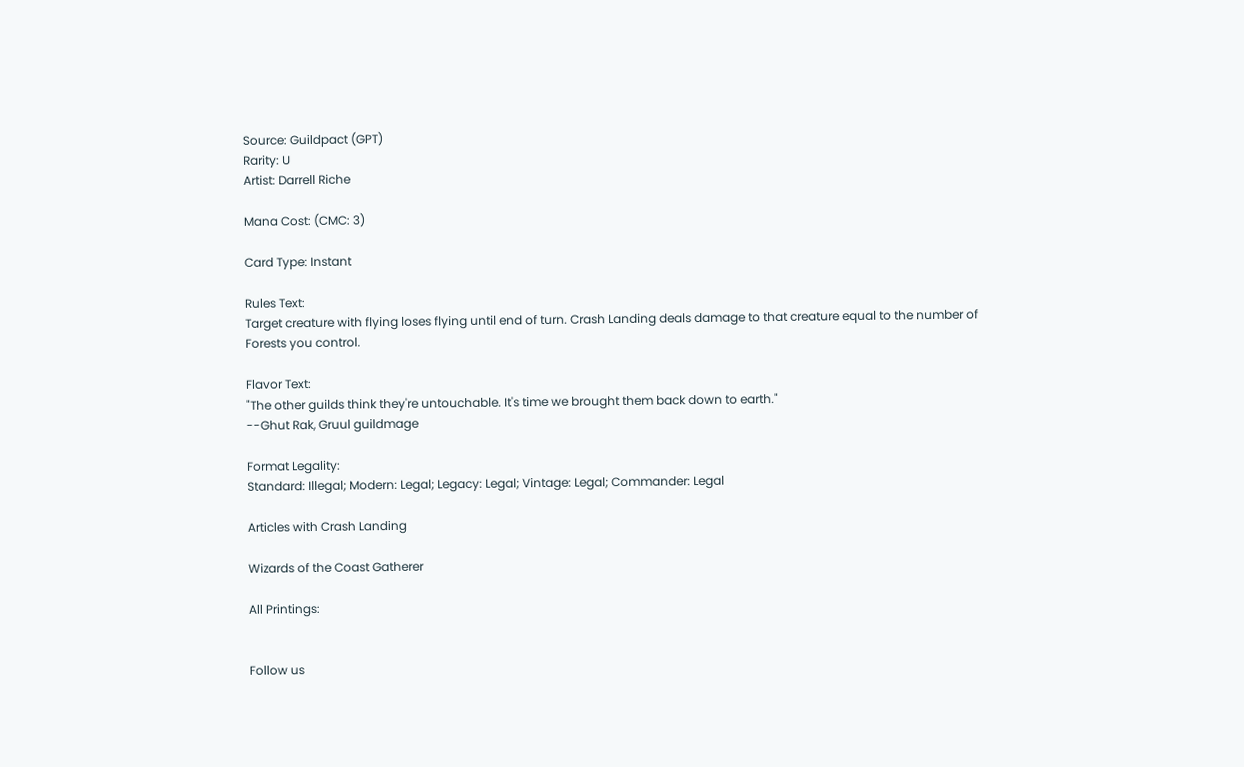Source: Guildpact (GPT)
Rarity: U
Artist: Darrell Riche

Mana Cost: (CMC: 3)

Card Type: Instant

Rules Text:
Target creature with flying loses flying until end of turn. Crash Landing deals damage to that creature equal to the number of Forests you control.

Flavor Text:
"The other guilds think they're untouchable. It's time we brought them back down to earth."
--Ghut Rak, Gruul guildmage

Format Legality:
Standard: Illegal; Modern: Legal; Legacy: Legal; Vintage: Legal; Commander: Legal

Articles with Crash Landing

Wizards of the Coast Gatherer

All Printings:


Follow us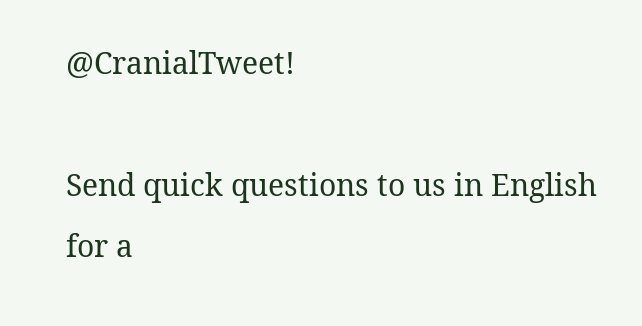@CranialTweet!

Send quick questions to us in English for a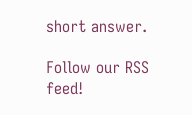short answer.

Follow our RSS feed!